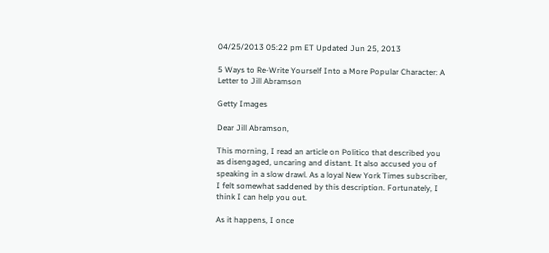04/25/2013 05:22 pm ET Updated Jun 25, 2013

5 Ways to Re-Write Yourself Into a More Popular Character: A Letter to Jill Abramson

Getty Images

Dear Jill Abramson,

This morning, I read an article on Politico that described you as disengaged, uncaring and distant. It also accused you of speaking in a slow drawl. As a loyal New York Times subscriber, I felt somewhat saddened by this description. Fortunately, I think I can help you out.

As it happens, I once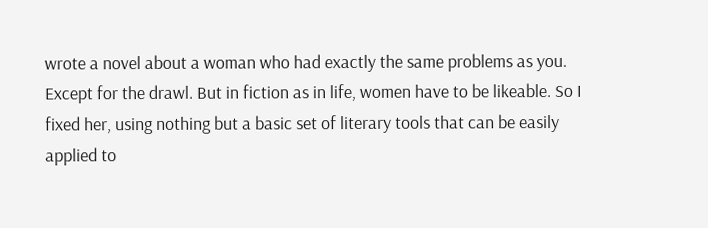wrote a novel about a woman who had exactly the same problems as you. Except for the drawl. But in fiction as in life, women have to be likeable. So I fixed her, using nothing but a basic set of literary tools that can be easily applied to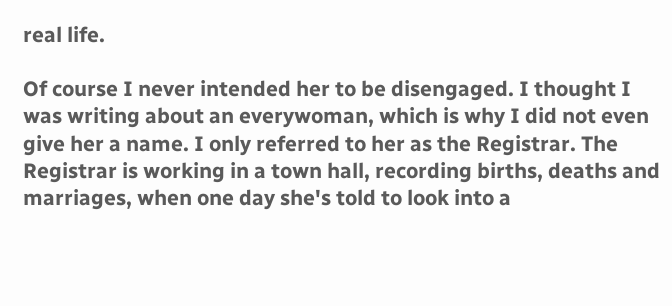real life.

Of course I never intended her to be disengaged. I thought I was writing about an everywoman, which is why I did not even give her a name. I only referred to her as the Registrar. The Registrar is working in a town hall, recording births, deaths and marriages, when one day she's told to look into a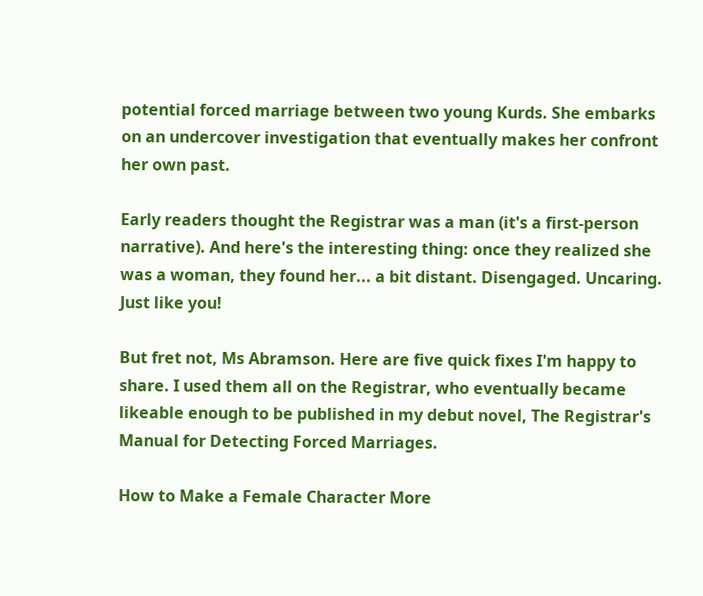potential forced marriage between two young Kurds. She embarks on an undercover investigation that eventually makes her confront her own past.

Early readers thought the Registrar was a man (it's a first-person narrative). And here's the interesting thing: once they realized she was a woman, they found her... a bit distant. Disengaged. Uncaring. Just like you!

But fret not, Ms Abramson. Here are five quick fixes I'm happy to share. I used them all on the Registrar, who eventually became likeable enough to be published in my debut novel, The Registrar's Manual for Detecting Forced Marriages.

How to Make a Female Character More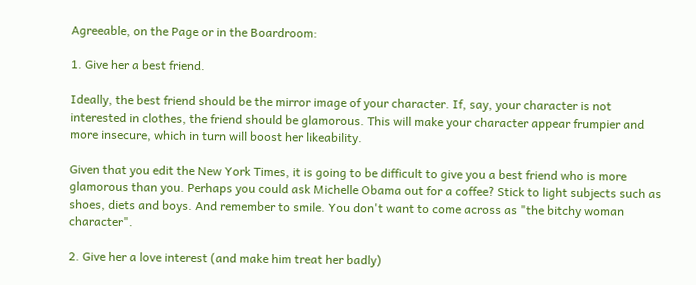Agreeable, on the Page or in the Boardroom:

1. Give her a best friend.

Ideally, the best friend should be the mirror image of your character. If, say, your character is not interested in clothes, the friend should be glamorous. This will make your character appear frumpier and more insecure, which in turn will boost her likeability.

Given that you edit the New York Times, it is going to be difficult to give you a best friend who is more glamorous than you. Perhaps you could ask Michelle Obama out for a coffee? Stick to light subjects such as shoes, diets and boys. And remember to smile. You don't want to come across as "the bitchy woman character".

2. Give her a love interest (and make him treat her badly)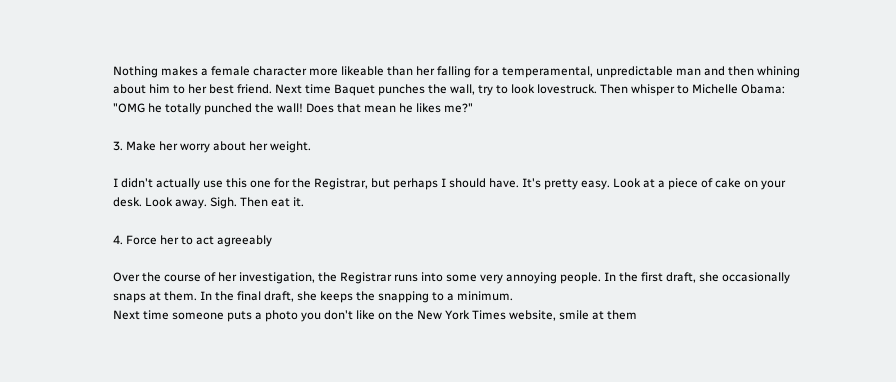Nothing makes a female character more likeable than her falling for a temperamental, unpredictable man and then whining about him to her best friend. Next time Baquet punches the wall, try to look lovestruck. Then whisper to Michelle Obama: "OMG he totally punched the wall! Does that mean he likes me?"

3. Make her worry about her weight.

I didn't actually use this one for the Registrar, but perhaps I should have. It's pretty easy. Look at a piece of cake on your desk. Look away. Sigh. Then eat it.

4. Force her to act agreeably

Over the course of her investigation, the Registrar runs into some very annoying people. In the first draft, she occasionally snaps at them. In the final draft, she keeps the snapping to a minimum.
Next time someone puts a photo you don't like on the New York Times website, smile at them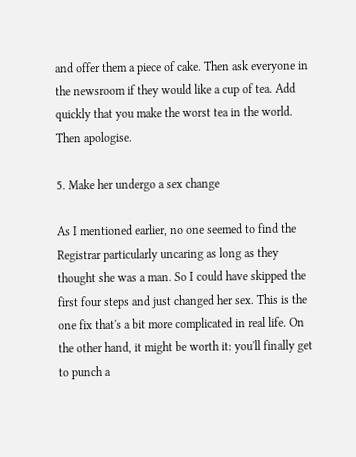and offer them a piece of cake. Then ask everyone in the newsroom if they would like a cup of tea. Add quickly that you make the worst tea in the world. Then apologise.

5. Make her undergo a sex change

As I mentioned earlier, no one seemed to find the Registrar particularly uncaring as long as they thought she was a man. So I could have skipped the first four steps and just changed her sex. This is the one fix that's a bit more complicated in real life. On the other hand, it might be worth it: you'll finally get to punch a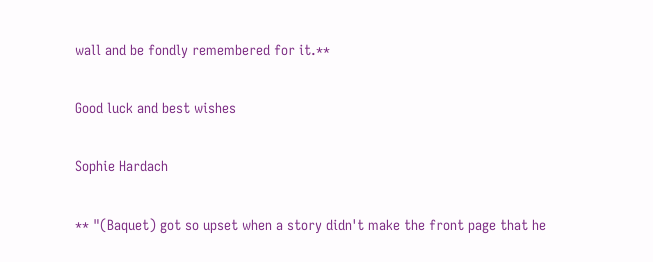wall and be fondly remembered for it.**

Good luck and best wishes

Sophie Hardach

** "(Baquet) got so upset when a story didn't make the front page that he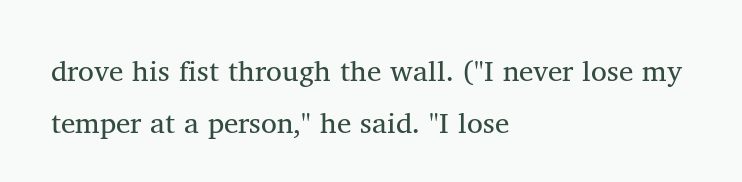drove his fist through the wall. ("I never lose my temper at a person," he said. "I lose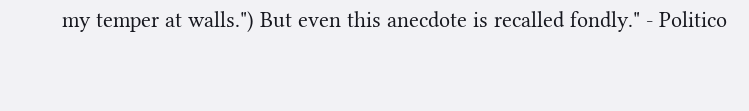my temper at walls.") But even this anecdote is recalled fondly." - Politico